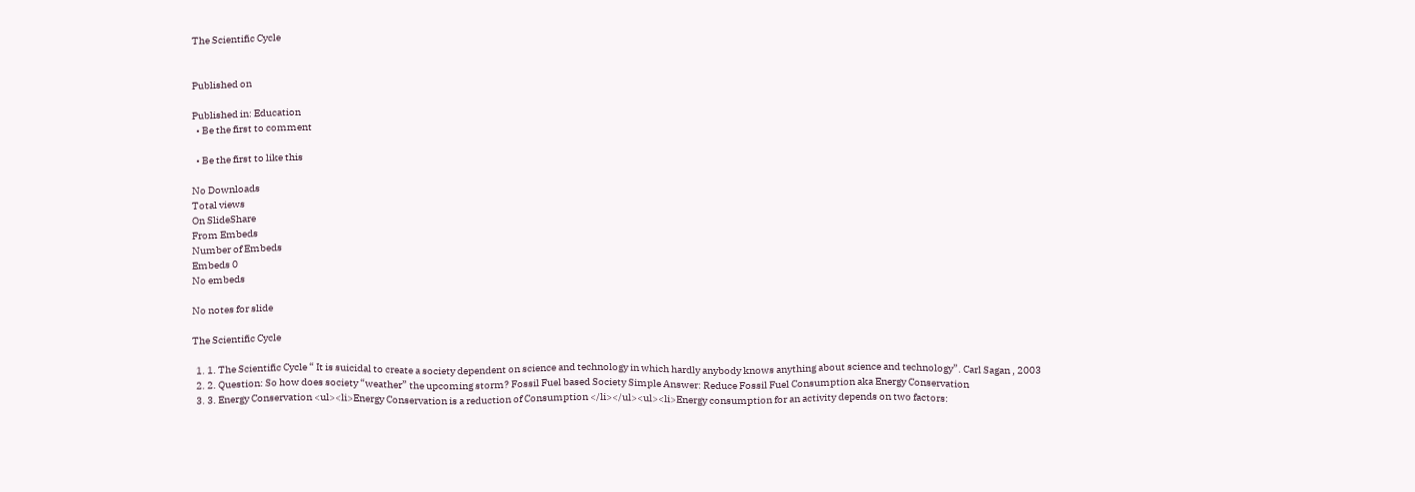The Scientific Cycle


Published on

Published in: Education
  • Be the first to comment

  • Be the first to like this

No Downloads
Total views
On SlideShare
From Embeds
Number of Embeds
Embeds 0
No embeds

No notes for slide

The Scientific Cycle

  1. 1. The Scientific Cycle “ It is suicidal to create a society dependent on science and technology in which hardly anybody knows anything about science and technology”. Carl Sagan , 2003
  2. 2. Question: So how does society “weather” the upcoming storm? Fossil Fuel based Society Simple Answer: Reduce Fossil Fuel Consumption aka Energy Conservation
  3. 3. Energy Conservation <ul><li>Energy Conservation is a reduction of Consumption </li></ul><ul><li>Energy consumption for an activity depends on two factors: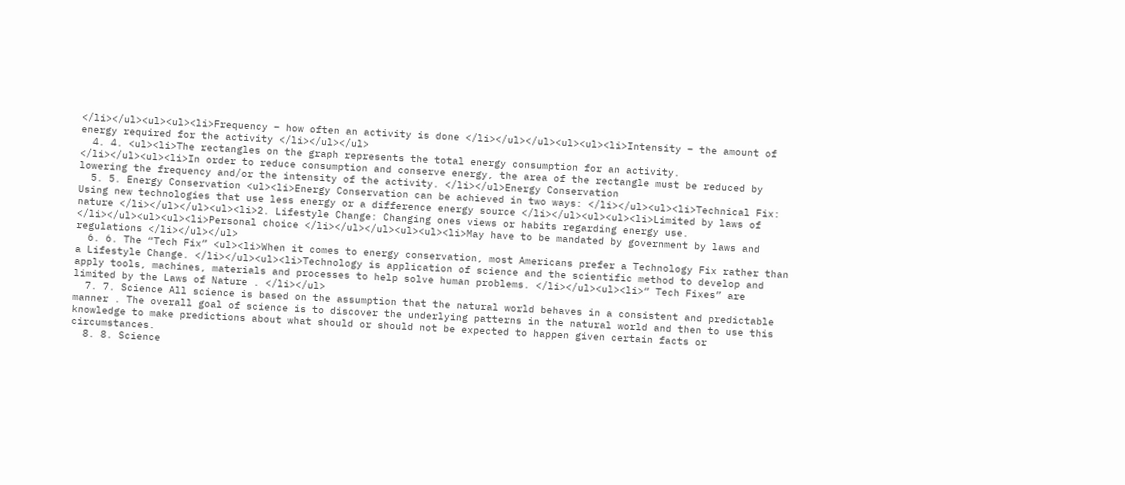</li></ul><ul><ul><li>Frequency – how often an activity is done </li></ul></ul><ul><ul><li>Intensity – the amount of energy required for the activity </li></ul></ul>
  4. 4. <ul><li>The rectangles on the graph represents the total energy consumption for an activity. </li></ul><ul><li>In order to reduce consumption and conserve energy, the area of the rectangle must be reduced by lowering the frequency and/or the intensity of the activity. </li></ul>Energy Conservation
  5. 5. Energy Conservation <ul><li>Energy Conservation can be achieved in two ways: </li></ul><ul><li>Technical Fix: Using new technologies that use less energy or a difference energy source </li></ul><ul><ul><li>Limited by laws of nature </li></ul></ul><ul><li>2. Lifestyle Change: Changing ones views or habits regarding energy use. </li></ul><ul><ul><li>Personal choice </li></ul></ul><ul><ul><li>May have to be mandated by government by laws and regulations </li></ul></ul>
  6. 6. The “Tech Fix” <ul><li>When it comes to energy conservation, most Americans prefer a Technology Fix rather than a Lifestyle Change. </li></ul><ul><li>Technology is application of science and the scientific method to develop and apply tools, machines, materials and processes to help solve human problems. </li></ul><ul><li>“ Tech Fixes” are limited by the Laws of Nature . </li></ul>
  7. 7. Science All science is based on the assumption that the natural world behaves in a consistent and predictable manner . The overall goal of science is to discover the underlying patterns in the natural world and then to use this knowledge to make predictions about what should or should not be expected to happen given certain facts or circumstances.
  8. 8. Science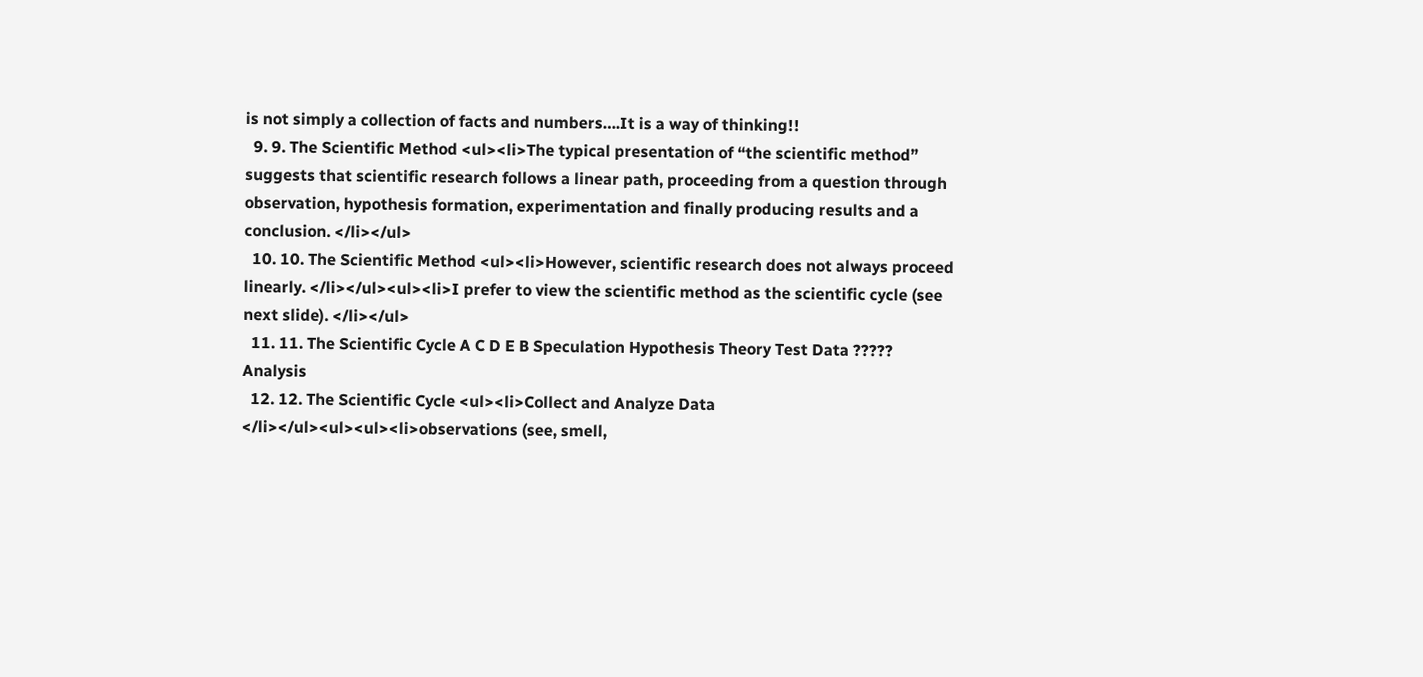is not simply a collection of facts and numbers….It is a way of thinking!!
  9. 9. The Scientific Method <ul><li>The typical presentation of “the scientific method” suggests that scientific research follows a linear path, proceeding from a question through observation, hypothesis formation, experimentation and finally producing results and a conclusion. </li></ul>
  10. 10. The Scientific Method <ul><li>However, scientific research does not always proceed linearly. </li></ul><ul><li>I prefer to view the scientific method as the scientific cycle (see next slide). </li></ul>
  11. 11. The Scientific Cycle A C D E B Speculation Hypothesis Theory Test Data ????? Analysis
  12. 12. The Scientific Cycle <ul><li>Collect and Analyze Data </li></ul><ul><ul><li>observations (see, smell,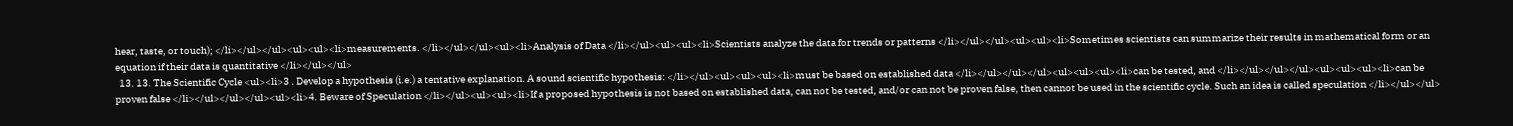hear, taste, or touch); </li></ul></ul><ul><ul><li>measurements. </li></ul></ul><ul><li>Analysis of Data </li></ul><ul><ul><li>Scientists analyze the data for trends or patterns </li></ul></ul><ul><ul><li>Sometimes scientists can summarize their results in mathematical form or an equation if their data is quantitative </li></ul></ul>
  13. 13. The Scientific Cycle <ul><li>3 . Develop a hypothesis (i.e.) a tentative explanation. A sound scientific hypothesis: </li></ul><ul><ul><ul><li>must be based on established data </li></ul></ul></ul><ul><ul><ul><li>can be tested, and </li></ul></ul></ul><ul><ul><ul><li>can be proven false </li></ul></ul></ul><ul><li>4. Beware of Speculation </li></ul><ul><ul><li>If a proposed hypothesis is not based on established data, can not be tested, and/or can not be proven false, then cannot be used in the scientific cycle. Such an idea is called speculation </li></ul></ul>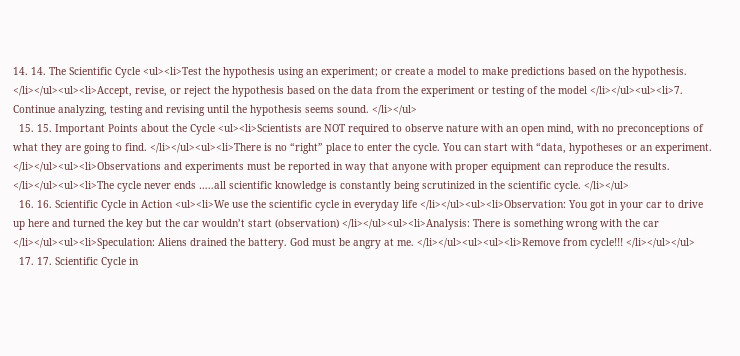14. 14. The Scientific Cycle <ul><li>Test the hypothesis using an experiment; or create a model to make predictions based on the hypothesis. </li></ul><ul><li>Accept, revise, or reject the hypothesis based on the data from the experiment or testing of the model </li></ul><ul><li>7. Continue analyzing, testing and revising until the hypothesis seems sound. </li></ul>
  15. 15. Important Points about the Cycle <ul><li>Scientists are NOT required to observe nature with an open mind, with no preconceptions of what they are going to find. </li></ul><ul><li>There is no “right” place to enter the cycle. You can start with “data, hypotheses or an experiment. </li></ul><ul><li>Observations and experiments must be reported in way that anyone with proper equipment can reproduce the results. </li></ul><ul><li>The cycle never ends …..all scientific knowledge is constantly being scrutinized in the scientific cycle. </li></ul>
  16. 16. Scientific Cycle in Action <ul><li>We use the scientific cycle in everyday life </li></ul><ul><li>Observation: You got in your car to drive up here and turned the key but the car wouldn’t start (observation) </li></ul><ul><li>Analysis: There is something wrong with the car </li></ul><ul><li>Speculation: Aliens drained the battery. God must be angry at me. </li></ul><ul><ul><li>Remove from cycle!!! </li></ul></ul>
  17. 17. Scientific Cycle in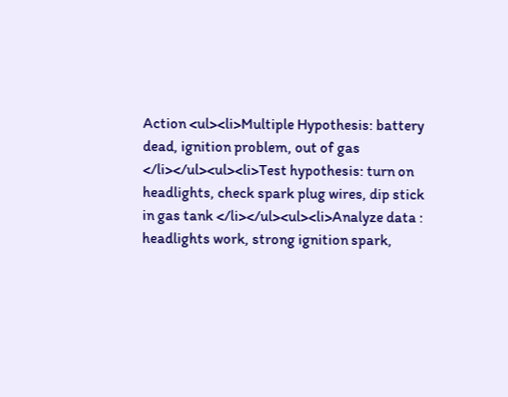Action <ul><li>Multiple Hypothesis: battery dead, ignition problem, out of gas </li></ul><ul><li>Test hypothesis: turn on headlights, check spark plug wires, dip stick in gas tank </li></ul><ul><li>Analyze data : headlights work, strong ignition spark,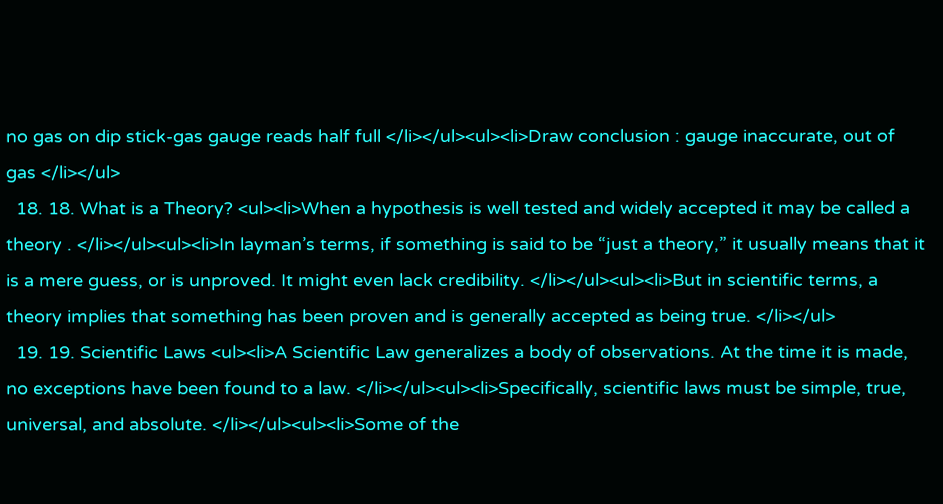no gas on dip stick-gas gauge reads half full </li></ul><ul><li>Draw conclusion : gauge inaccurate, out of gas </li></ul>
  18. 18. What is a Theory? <ul><li>When a hypothesis is well tested and widely accepted it may be called a theory . </li></ul><ul><li>In layman’s terms, if something is said to be “just a theory,” it usually means that it is a mere guess, or is unproved. It might even lack credibility. </li></ul><ul><li>But in scientific terms, a theory implies that something has been proven and is generally accepted as being true. </li></ul>
  19. 19. Scientific Laws <ul><li>A Scientific Law generalizes a body of observations. At the time it is made, no exceptions have been found to a law. </li></ul><ul><li>Specifically, scientific laws must be simple, true, universal, and absolute. </li></ul><ul><li>Some of the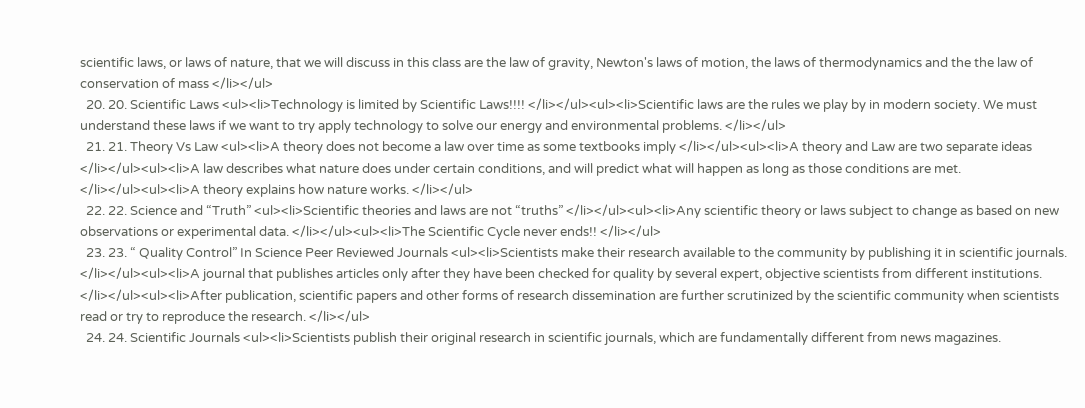scientific laws, or laws of nature, that we will discuss in this class are the law of gravity, Newton's laws of motion, the laws of thermodynamics and the the law of conservation of mass </li></ul>
  20. 20. Scientific Laws <ul><li>Technology is limited by Scientific Laws!!!! </li></ul><ul><li>Scientific laws are the rules we play by in modern society. We must understand these laws if we want to try apply technology to solve our energy and environmental problems. </li></ul>
  21. 21. Theory Vs Law <ul><li>A theory does not become a law over time as some textbooks imply </li></ul><ul><li>A theory and Law are two separate ideas </li></ul><ul><li>A law describes what nature does under certain conditions, and will predict what will happen as long as those conditions are met. </li></ul><ul><li>A theory explains how nature works. </li></ul>
  22. 22. Science and “Truth” <ul><li>Scientific theories and laws are not “truths” </li></ul><ul><li>Any scientific theory or laws subject to change as based on new observations or experimental data. </li></ul><ul><li>The Scientific Cycle never ends!! </li></ul>
  23. 23. “ Quality Control” In Science Peer Reviewed Journals <ul><li>Scientists make their research available to the community by publishing it in scientific journals. </li></ul><ul><li>A journal that publishes articles only after they have been checked for quality by several expert, objective scientists from different institutions. </li></ul><ul><li>After publication, scientific papers and other forms of research dissemination are further scrutinized by the scientific community when scientists read or try to reproduce the research. </li></ul>
  24. 24. Scientific Journals <ul><li>Scientists publish their original research in scientific journals, which are fundamentally different from news magazines.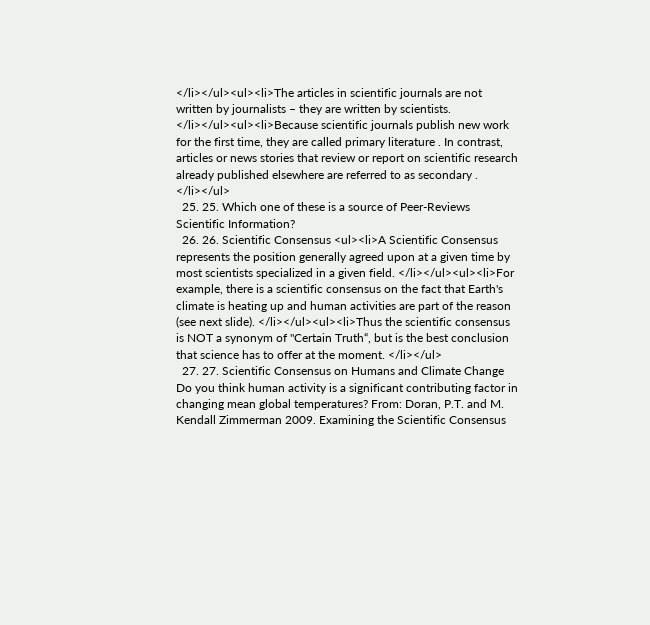</li></ul><ul><li>The articles in scientific journals are not written by journalists – they are written by scientists. </li></ul><ul><li>Because scientific journals publish new work for the first time, they are called primary literature . In contrast, articles or news stories that review or report on scientific research already published elsewhere are referred to as secondary . </li></ul>
  25. 25. Which one of these is a source of Peer-Reviews Scientific Information?
  26. 26. Scientific Consensus <ul><li>A Scientific Consensus represents the position generally agreed upon at a given time by most scientists specialized in a given field. </li></ul><ul><li>For example, there is a scientific consensus on the fact that Earth's climate is heating up and human activities are part of the reason (see next slide). </li></ul><ul><li>Thus the scientific consensus is NOT a synonym of "Certain Truth“, but is the best conclusion that science has to offer at the moment. </li></ul>
  27. 27. Scientific Consensus on Humans and Climate Change Do you think human activity is a significant contributing factor in changing mean global temperatures? From: Doran, P.T. and M. Kendall Zimmerman 2009. Examining the Scientific Consensus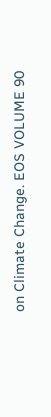on Climate Change. EOS VOLUME 90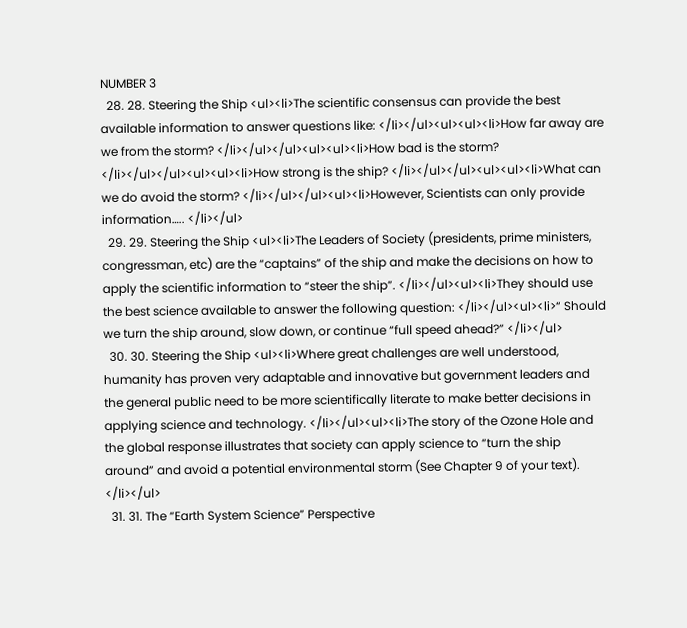NUMBER 3
  28. 28. Steering the Ship <ul><li>The scientific consensus can provide the best available information to answer questions like: </li></ul><ul><ul><li>How far away are we from the storm? </li></ul></ul><ul><ul><li>How bad is the storm? </li></ul></ul><ul><ul><li>How strong is the ship? </li></ul></ul><ul><ul><li>What can we do avoid the storm? </li></ul></ul><ul><li>However, Scientists can only provide information….. </li></ul>
  29. 29. Steering the Ship <ul><li>The Leaders of Society (presidents, prime ministers, congressman, etc) are the “captains” of the ship and make the decisions on how to apply the scientific information to “steer the ship”. </li></ul><ul><li>They should use the best science available to answer the following question: </li></ul><ul><li>“ Should we turn the ship around, slow down, or continue “full speed ahead?” </li></ul>
  30. 30. Steering the Ship <ul><li>Where great challenges are well understood, humanity has proven very adaptable and innovative but government leaders and the general public need to be more scientifically literate to make better decisions in applying science and technology. </li></ul><ul><li>The story of the Ozone Hole and the global response illustrates that society can apply science to “turn the ship around” and avoid a potential environmental storm (See Chapter 9 of your text). </li></ul>
  31. 31. The “Earth System Science” Perspective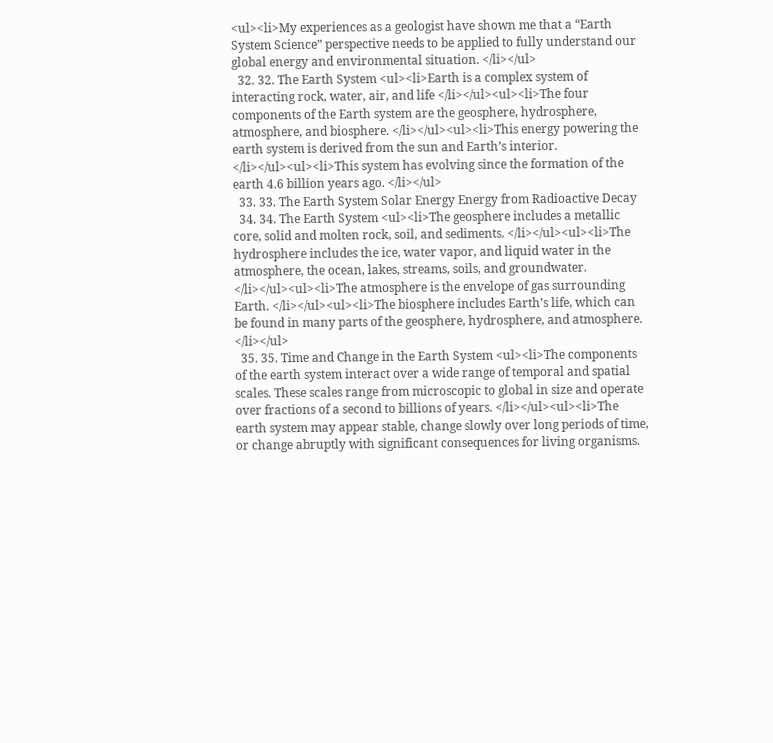<ul><li>My experiences as a geologist have shown me that a “Earth System Science” perspective needs to be applied to fully understand our global energy and environmental situation. </li></ul>
  32. 32. The Earth System <ul><li>Earth is a complex system of interacting rock, water, air, and life </li></ul><ul><li>The four components of the Earth system are the geosphere, hydrosphere, atmosphere, and biosphere. </li></ul><ul><li>This energy powering the earth system is derived from the sun and Earth’s interior. </li></ul><ul><li>This system has evolving since the formation of the earth 4.6 billion years ago. </li></ul>
  33. 33. The Earth System Solar Energy Energy from Radioactive Decay
  34. 34. The Earth System <ul><li>The geosphere includes a metallic core, solid and molten rock, soil, and sediments. </li></ul><ul><li>The hydrosphere includes the ice, water vapor, and liquid water in the atmosphere, the ocean, lakes, streams, soils, and groundwater. </li></ul><ul><li>The atmosphere is the envelope of gas surrounding Earth. </li></ul><ul><li>The biosphere includes Earth’s life, which can be found in many parts of the geosphere, hydrosphere, and atmosphere. </li></ul>
  35. 35. Time and Change in the Earth System <ul><li>The components of the earth system interact over a wide range of temporal and spatial scales. These scales range from microscopic to global in size and operate over fractions of a second to billions of years. </li></ul><ul><li>The earth system may appear stable, change slowly over long periods of time, or change abruptly with significant consequences for living organisms.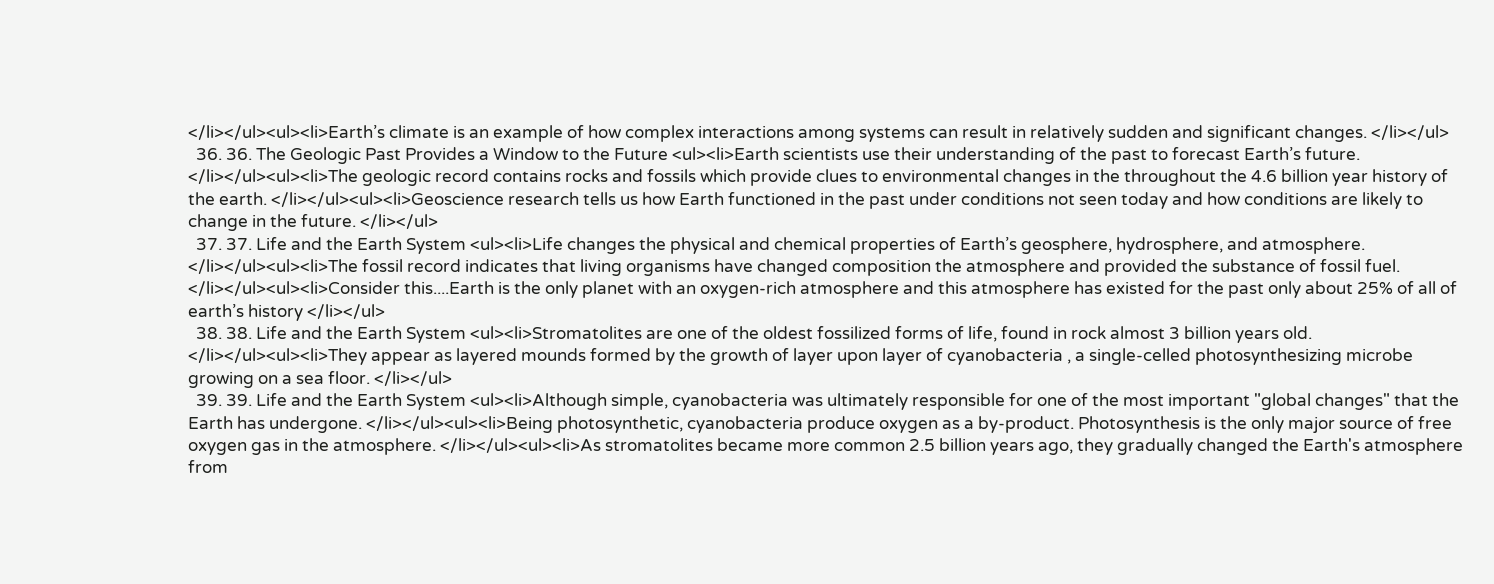</li></ul><ul><li>Earth’s climate is an example of how complex interactions among systems can result in relatively sudden and significant changes. </li></ul>
  36. 36. The Geologic Past Provides a Window to the Future <ul><li>Earth scientists use their understanding of the past to forecast Earth’s future. </li></ul><ul><li>The geologic record contains rocks and fossils which provide clues to environmental changes in the throughout the 4.6 billion year history of the earth. </li></ul><ul><li>Geoscience research tells us how Earth functioned in the past under conditions not seen today and how conditions are likely to change in the future. </li></ul>
  37. 37. Life and the Earth System <ul><li>Life changes the physical and chemical properties of Earth’s geosphere, hydrosphere, and atmosphere. </li></ul><ul><li>The fossil record indicates that living organisms have changed composition the atmosphere and provided the substance of fossil fuel. </li></ul><ul><li>Consider this....Earth is the only planet with an oxygen-rich atmosphere and this atmosphere has existed for the past only about 25% of all of earth’s history </li></ul>
  38. 38. Life and the Earth System <ul><li>Stromatolites are one of the oldest fossilized forms of life, found in rock almost 3 billion years old. </li></ul><ul><li>They appear as layered mounds formed by the growth of layer upon layer of cyanobacteria , a single-celled photosynthesizing microbe growing on a sea floor. </li></ul>
  39. 39. Life and the Earth System <ul><li>Although simple, cyanobacteria was ultimately responsible for one of the most important "global changes" that the Earth has undergone. </li></ul><ul><li>Being photosynthetic, cyanobacteria produce oxygen as a by-product. Photosynthesis is the only major source of free oxygen gas in the atmosphere. </li></ul><ul><li>As stromatolites became more common 2.5 billion years ago, they gradually changed the Earth's atmosphere from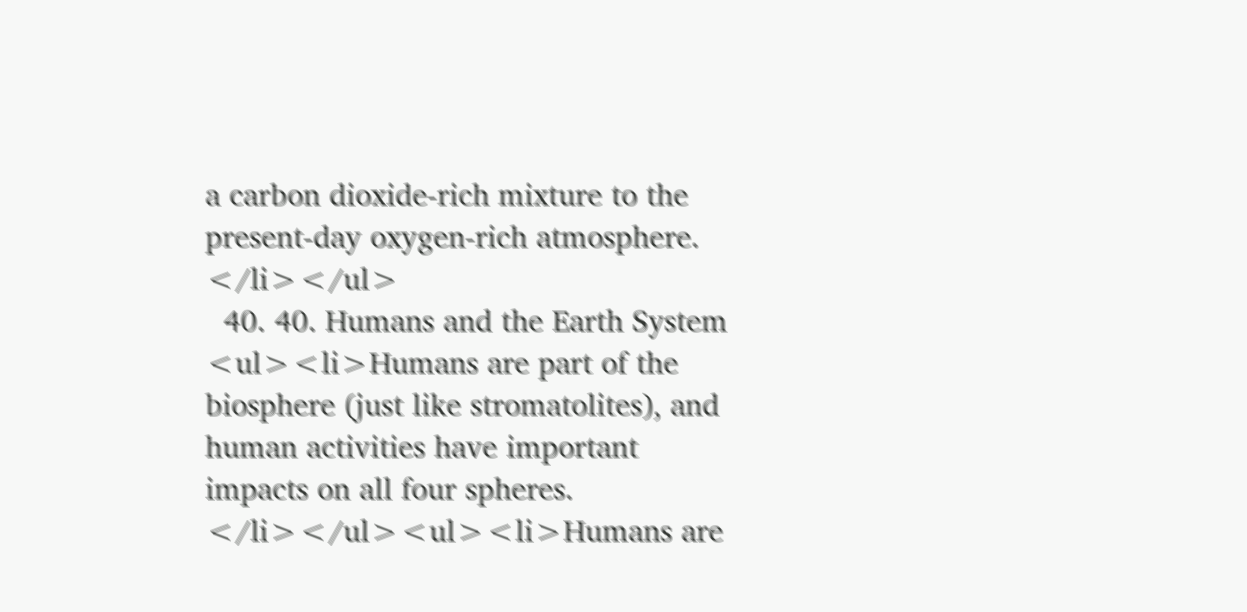a carbon dioxide-rich mixture to the present-day oxygen-rich atmosphere. </li></ul>
  40. 40. Humans and the Earth System <ul><li>Humans are part of the biosphere (just like stromatolites), and human activities have important impacts on all four spheres. </li></ul><ul><li>Humans are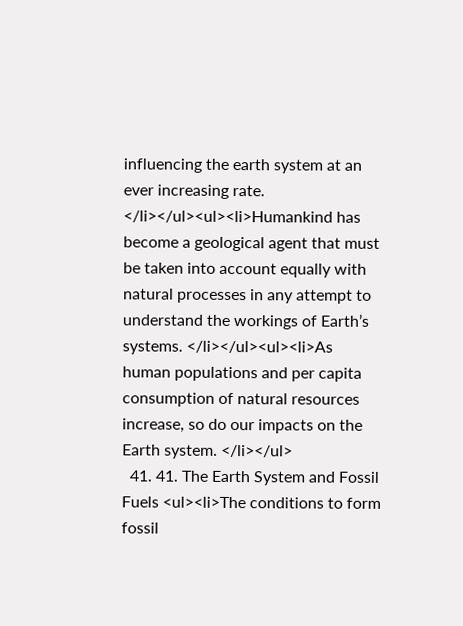influencing the earth system at an ever increasing rate. </li></ul><ul><li>Humankind has become a geological agent that must be taken into account equally with natural processes in any attempt to understand the workings of Earth’s systems. </li></ul><ul><li>As human populations and per capita consumption of natural resources increase, so do our impacts on the Earth system. </li></ul>
  41. 41. The Earth System and Fossil Fuels <ul><li>The conditions to form fossil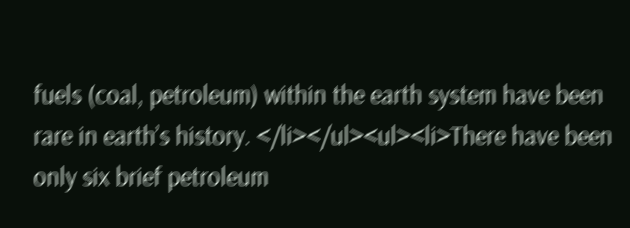fuels (coal, petroleum) within the earth system have been rare in earth’s history. </li></ul><ul><li>There have been only six brief petroleum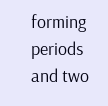forming periods and two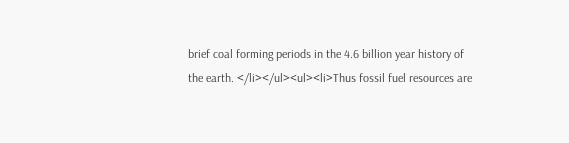brief coal forming periods in the 4.6 billion year history of the earth. </li></ul><ul><li>Thus fossil fuel resources are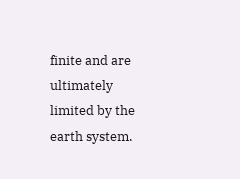finite and are ultimately limited by the earth system.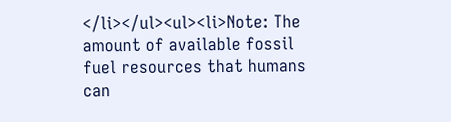</li></ul><ul><li>Note: The amount of available fossil fuel resources that humans can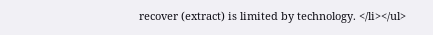recover (extract) is limited by technology. </li></ul>